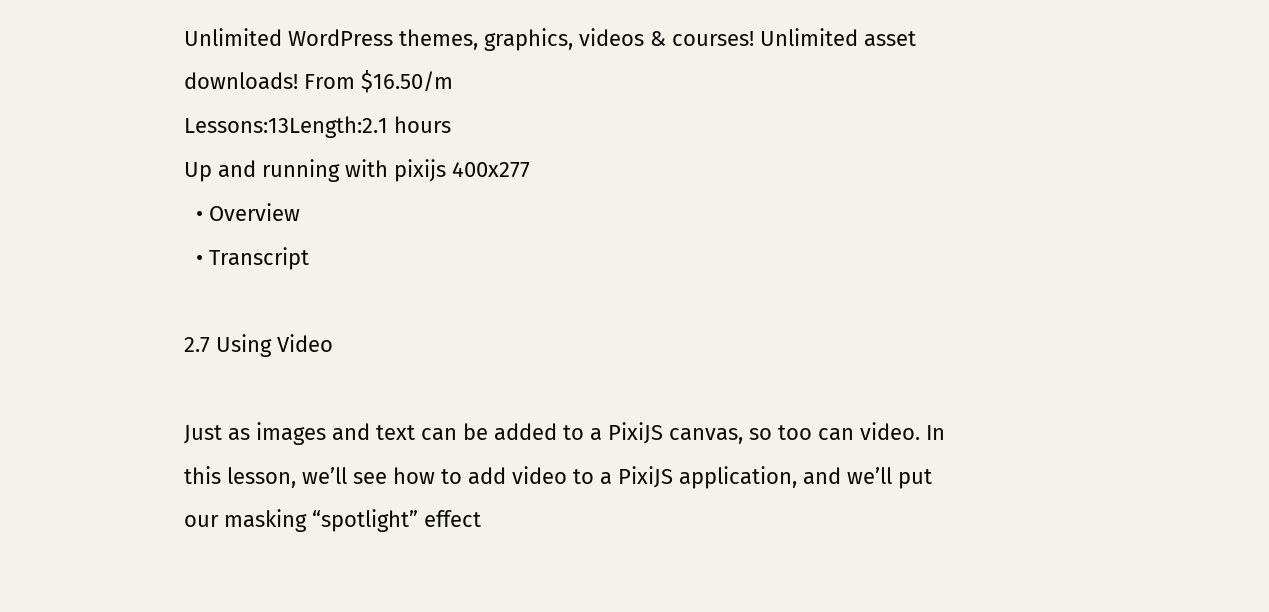Unlimited WordPress themes, graphics, videos & courses! Unlimited asset downloads! From $16.50/m
Lessons:13Length:2.1 hours
Up and running with pixijs 400x277
  • Overview
  • Transcript

2.7 Using Video

Just as images and text can be added to a PixiJS canvas, so too can video. In this lesson, we’ll see how to add video to a PixiJS application, and we’ll put our masking “spotlight” effect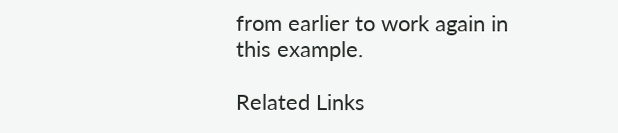from earlier to work again in this example.

Related Links